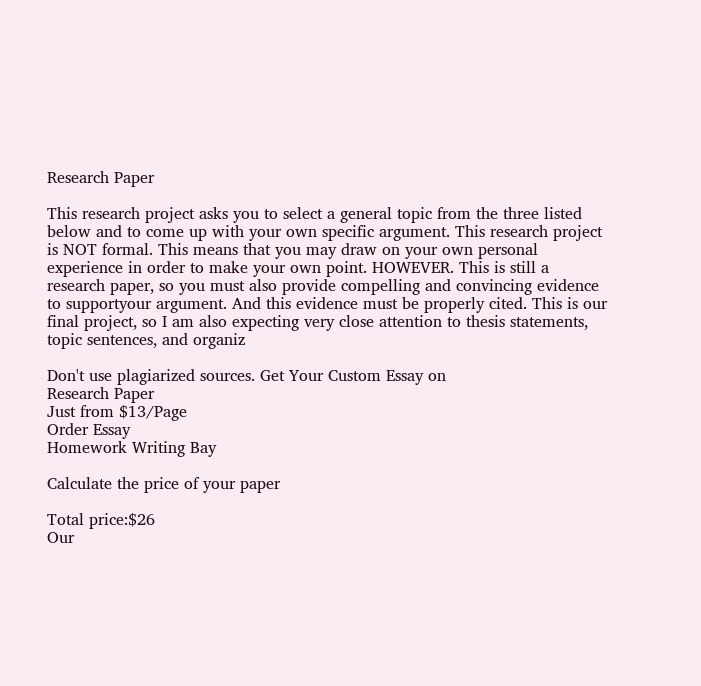Research Paper

This research project asks you to select a general topic from the three listed below and to come up with your own specific argument. This research project is NOT formal. This means that you may draw on your own personal experience in order to make your own point. HOWEVER. This is still a research paper, so you must also provide compelling and convincing evidence to supportyour argument. And this evidence must be properly cited. This is our final project, so I am also expecting very close attention to thesis statements, topic sentences, and organiz

Don't use plagiarized sources. Get Your Custom Essay on
Research Paper
Just from $13/Page
Order Essay
Homework Writing Bay

Calculate the price of your paper

Total price:$26
Our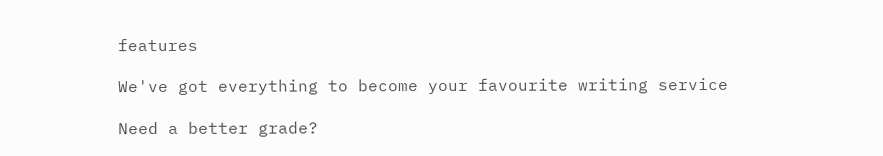features

We've got everything to become your favourite writing service

Need a better grade?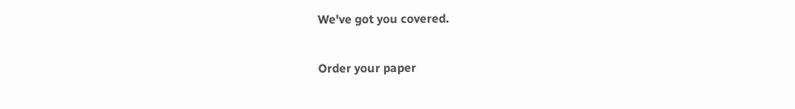We've got you covered.

Order your paper